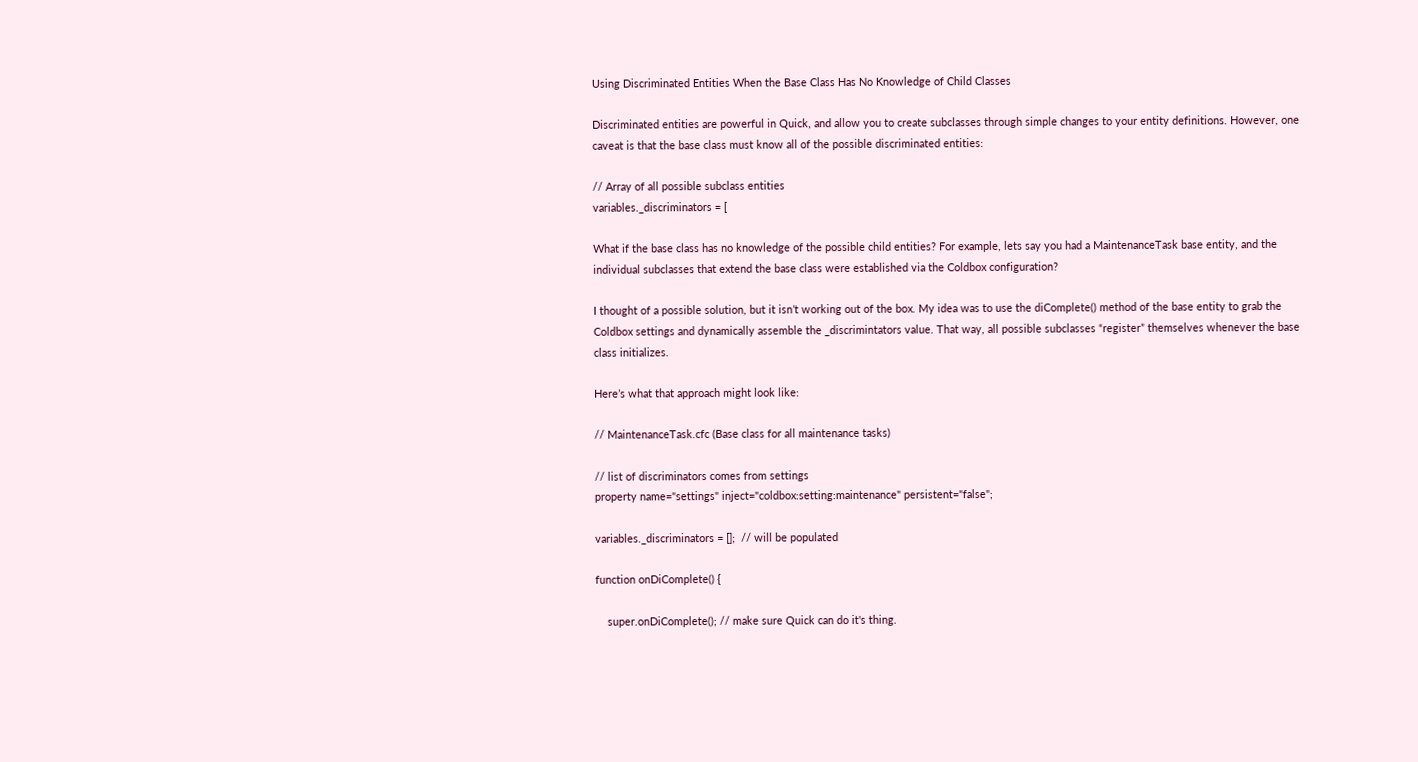Using Discriminated Entities When the Base Class Has No Knowledge of Child Classes

Discriminated entities are powerful in Quick, and allow you to create subclasses through simple changes to your entity definitions. However, one caveat is that the base class must know all of the possible discriminated entities:

// Array of all possible subclass entities
variables._discriminators = [

What if the base class has no knowledge of the possible child entities? For example, lets say you had a MaintenanceTask base entity, and the individual subclasses that extend the base class were established via the Coldbox configuration?

I thought of a possible solution, but it isn’t working out of the box. My idea was to use the diComplete() method of the base entity to grab the Coldbox settings and dynamically assemble the _discrimintators value. That way, all possible subclasses “register” themselves whenever the base class initializes.

Here’s what that approach might look like:

// MaintenanceTask.cfc (Base class for all maintenance tasks)

// list of discriminators comes from settings
property name="settings" inject="coldbox:setting:maintenance" persistent="false";

variables._discriminators = [];  // will be populated

function onDiComplete() {

    super.onDiComplete(); // make sure Quick can do it's thing.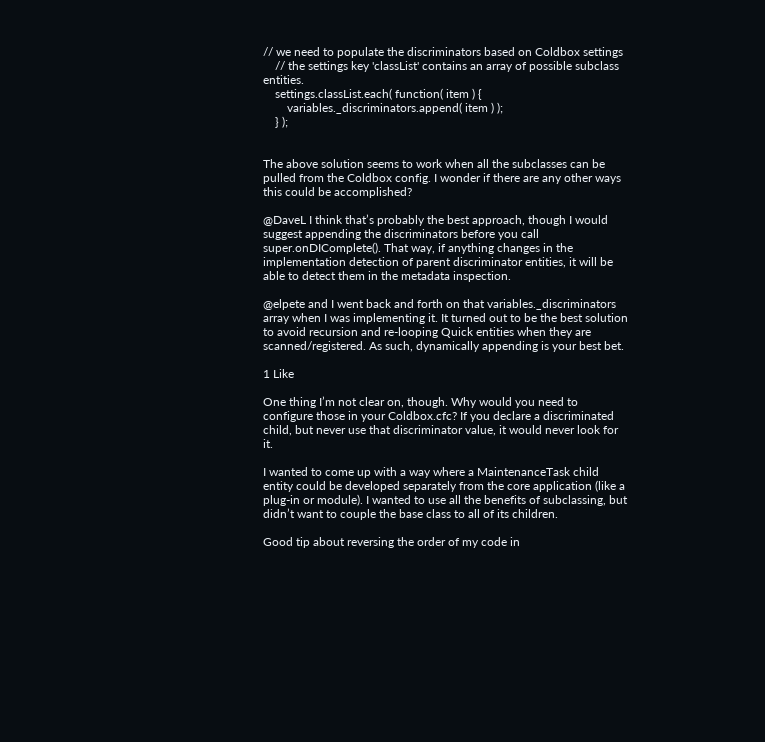// we need to populate the discriminators based on Coldbox settings
    // the settings key 'classList' contains an array of possible subclass entities.
    settings.classList.each( function( item ) {
        variables._discriminators.append( item ) );
    } );


The above solution seems to work when all the subclasses can be pulled from the Coldbox config. I wonder if there are any other ways this could be accomplished?

@DaveL I think that’s probably the best approach, though I would suggest appending the discriminators before you call super.onDIComplete(). That way, if anything changes in the implementation detection of parent discriminator entities, it will be able to detect them in the metadata inspection.

@elpete and I went back and forth on that variables._discriminators array when I was implementing it. It turned out to be the best solution to avoid recursion and re-looping Quick entities when they are scanned/registered. As such, dynamically appending is your best bet.

1 Like

One thing I’m not clear on, though. Why would you need to configure those in your Coldbox.cfc? If you declare a discriminated child, but never use that discriminator value, it would never look for it.

I wanted to come up with a way where a MaintenanceTask child entity could be developed separately from the core application (like a plug-in or module). I wanted to use all the benefits of subclassing, but didn’t want to couple the base class to all of its children.

Good tip about reversing the order of my code in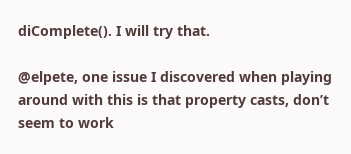diComplete(). I will try that.

@elpete, one issue I discovered when playing around with this is that property casts, don’t seem to work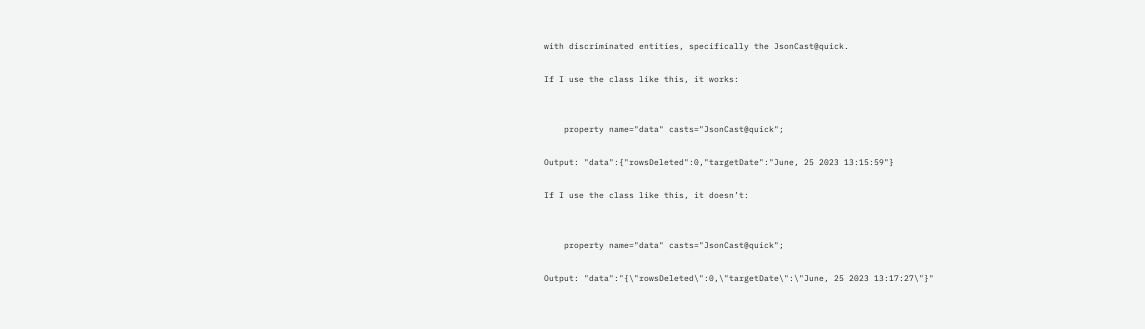with discriminated entities, specifically the JsonCast@quick.

If I use the class like this, it works:


    property name="data" casts="JsonCast@quick";

Output: "data":{"rowsDeleted":0,"targetDate":"June, 25 2023 13:15:59"}

If I use the class like this, it doesn’t:


    property name="data" casts="JsonCast@quick";

Output: "data":"{\"rowsDeleted\":0,\"targetDate\":\"June, 25 2023 13:17:27\"}"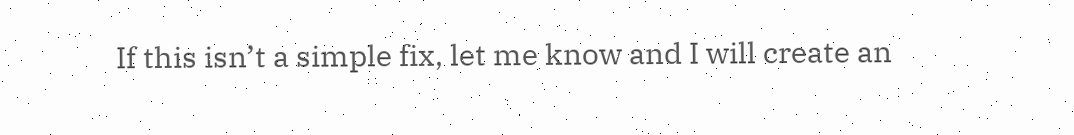If this isn’t a simple fix, let me know and I will create an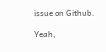issue on Github.

Yeah,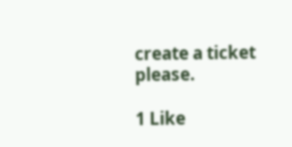create a ticket please.

1 Like